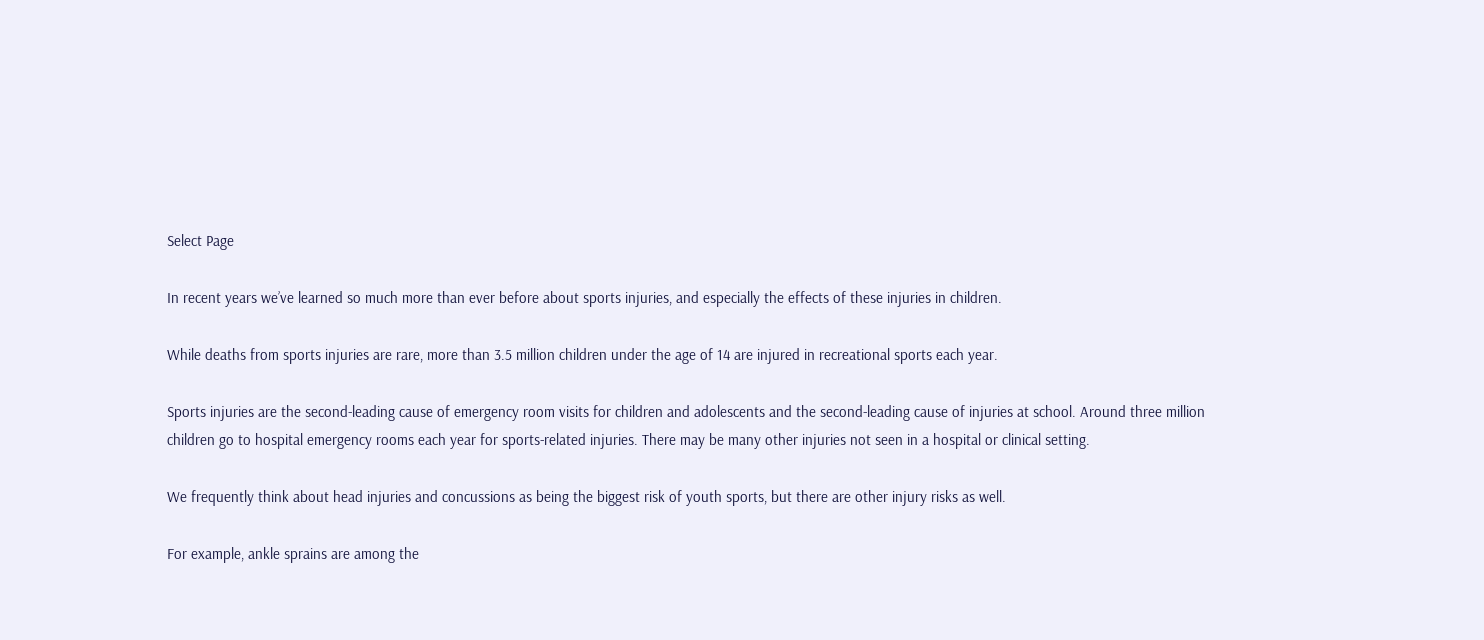Select Page

In recent years we’ve learned so much more than ever before about sports injuries, and especially the effects of these injuries in children.

While deaths from sports injuries are rare, more than 3.5 million children under the age of 14 are injured in recreational sports each year.

Sports injuries are the second-leading cause of emergency room visits for children and adolescents and the second-leading cause of injuries at school. Around three million children go to hospital emergency rooms each year for sports-related injuries. There may be many other injuries not seen in a hospital or clinical setting.

We frequently think about head injuries and concussions as being the biggest risk of youth sports, but there are other injury risks as well.

For example, ankle sprains are among the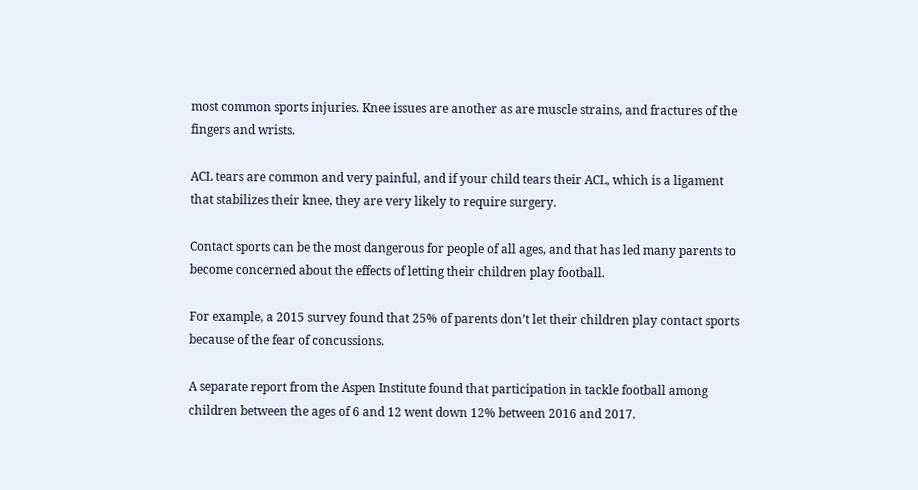most common sports injuries. Knee issues are another as are muscle strains, and fractures of the fingers and wrists.

ACL tears are common and very painful, and if your child tears their ACL, which is a ligament that stabilizes their knee, they are very likely to require surgery.

Contact sports can be the most dangerous for people of all ages, and that has led many parents to become concerned about the effects of letting their children play football.

For example, a 2015 survey found that 25% of parents don’t let their children play contact sports because of the fear of concussions.

A separate report from the Aspen Institute found that participation in tackle football among children between the ages of 6 and 12 went down 12% between 2016 and 2017.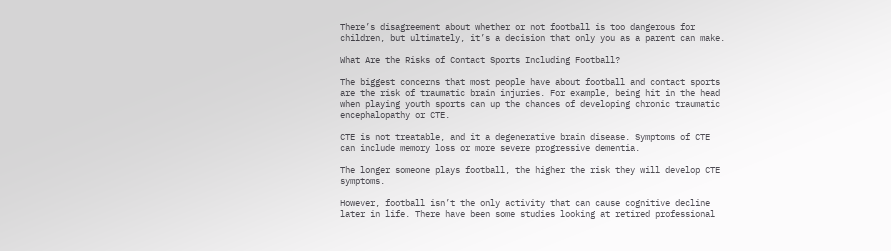There’s disagreement about whether or not football is too dangerous for children, but ultimately, it’s a decision that only you as a parent can make.

What Are the Risks of Contact Sports Including Football?

The biggest concerns that most people have about football and contact sports are the risk of traumatic brain injuries. For example, being hit in the head when playing youth sports can up the chances of developing chronic traumatic encephalopathy or CTE.

CTE is not treatable, and it a degenerative brain disease. Symptoms of CTE can include memory loss or more severe progressive dementia.

The longer someone plays football, the higher the risk they will develop CTE symptoms.

However, football isn’t the only activity that can cause cognitive decline later in life. There have been some studies looking at retired professional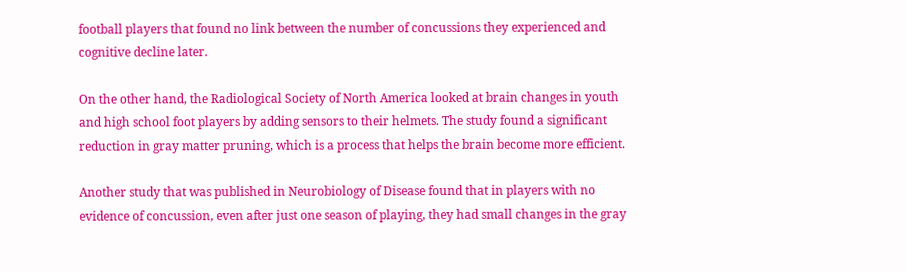football players that found no link between the number of concussions they experienced and cognitive decline later.

On the other hand, the Radiological Society of North America looked at brain changes in youth and high school foot players by adding sensors to their helmets. The study found a significant reduction in gray matter pruning, which is a process that helps the brain become more efficient.

Another study that was published in Neurobiology of Disease found that in players with no evidence of concussion, even after just one season of playing, they had small changes in the gray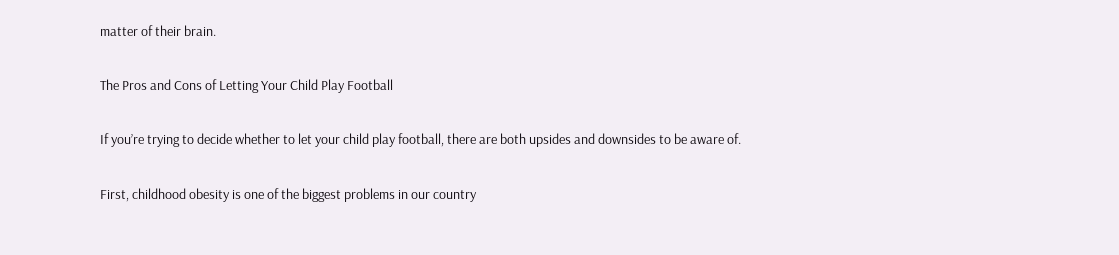matter of their brain.

The Pros and Cons of Letting Your Child Play Football

If you’re trying to decide whether to let your child play football, there are both upsides and downsides to be aware of.

First, childhood obesity is one of the biggest problems in our country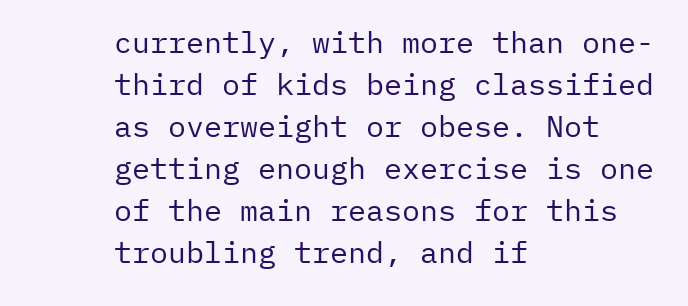currently, with more than one-third of kids being classified as overweight or obese. Not getting enough exercise is one of the main reasons for this troubling trend, and if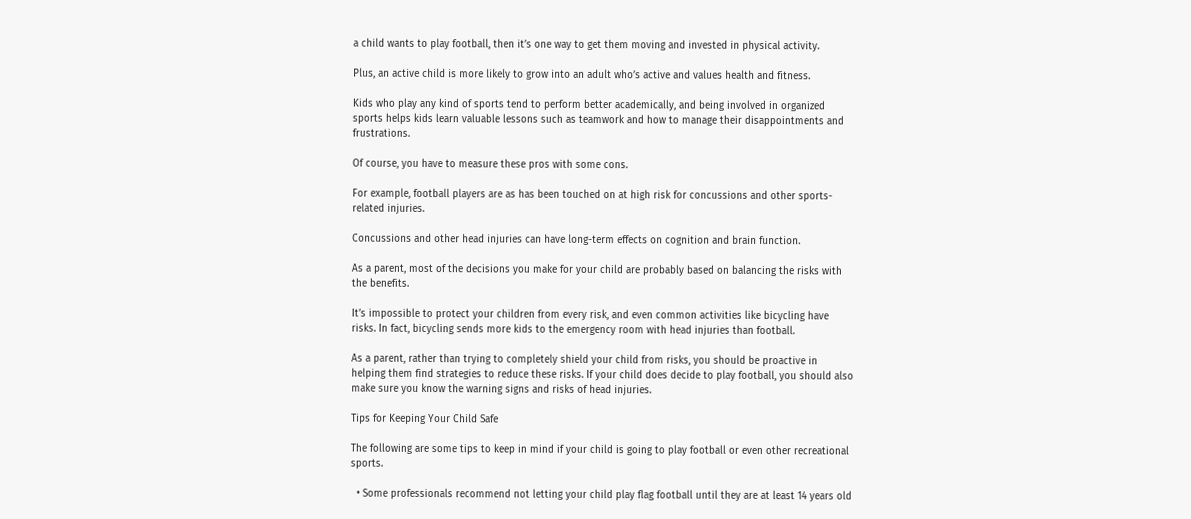a child wants to play football, then it’s one way to get them moving and invested in physical activity.

Plus, an active child is more likely to grow into an adult who’s active and values health and fitness.

Kids who play any kind of sports tend to perform better academically, and being involved in organized sports helps kids learn valuable lessons such as teamwork and how to manage their disappointments and frustrations.

Of course, you have to measure these pros with some cons.

For example, football players are as has been touched on at high risk for concussions and other sports-related injuries.

Concussions and other head injuries can have long-term effects on cognition and brain function.

As a parent, most of the decisions you make for your child are probably based on balancing the risks with the benefits.

It’s impossible to protect your children from every risk, and even common activities like bicycling have risks. In fact, bicycling sends more kids to the emergency room with head injuries than football.

As a parent, rather than trying to completely shield your child from risks, you should be proactive in helping them find strategies to reduce these risks. If your child does decide to play football, you should also make sure you know the warning signs and risks of head injuries.

Tips for Keeping Your Child Safe

The following are some tips to keep in mind if your child is going to play football or even other recreational sports.

  • Some professionals recommend not letting your child play flag football until they are at least 14 years old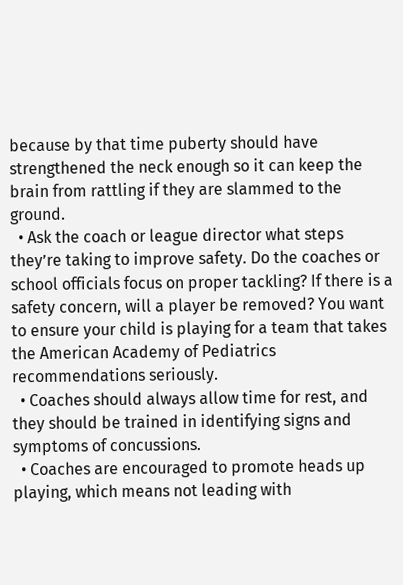because by that time puberty should have strengthened the neck enough so it can keep the brain from rattling if they are slammed to the ground.
  • Ask the coach or league director what steps they’re taking to improve safety. Do the coaches or school officials focus on proper tackling? If there is a safety concern, will a player be removed? You want to ensure your child is playing for a team that takes the American Academy of Pediatrics recommendations seriously.
  • Coaches should always allow time for rest, and they should be trained in identifying signs and symptoms of concussions.
  • Coaches are encouraged to promote heads up playing, which means not leading with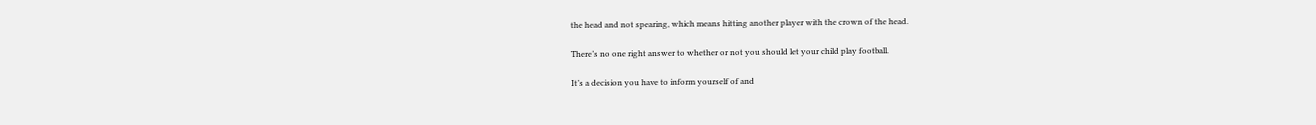the head and not spearing, which means hitting another player with the crown of the head.

There’s no one right answer to whether or not you should let your child play football.

It’s a decision you have to inform yourself of and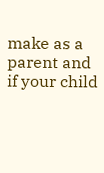make as a parent and if your child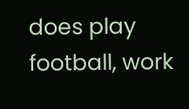does play football, work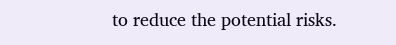to reduce the potential risks.